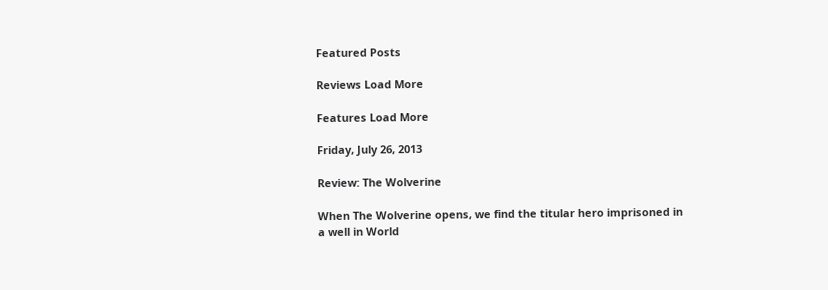Featured Posts

Reviews Load More

Features Load More

Friday, July 26, 2013

Review: The Wolverine

When The Wolverine opens, we find the titular hero imprisoned in a well in World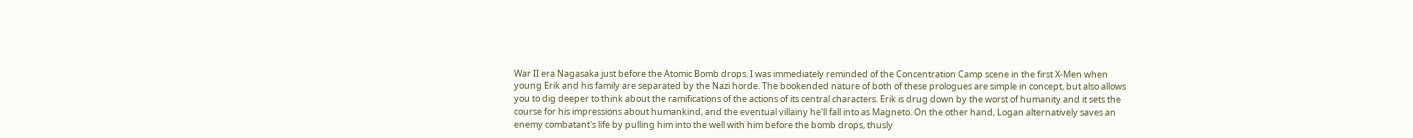War II era Nagasaka just before the Atomic Bomb drops. I was immediately reminded of the Concentration Camp scene in the first X-Men when young Erik and his family are separated by the Nazi horde. The bookended nature of both of these prologues are simple in concept, but also allows you to dig deeper to think about the ramifications of the actions of its central characters. Erik is drug down by the worst of humanity and it sets the course for his impressions about humankind, and the eventual villainy he'll fall into as Magneto. On the other hand, Logan alternatively saves an enemy combatant's life by pulling him into the well with him before the bomb drops, thusly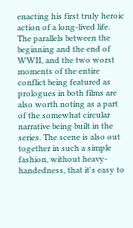enacting his first truly heroic action of a long-lived life. The parallels between the beginning and the end of WWII, and the two worst moments of the entire conflict being featured as prologues in both films are also worth noting as a part of the somewhat circular narrative being built in the series. The scene is also out together in such a simple fashion, without heavy-handedness, that it's easy to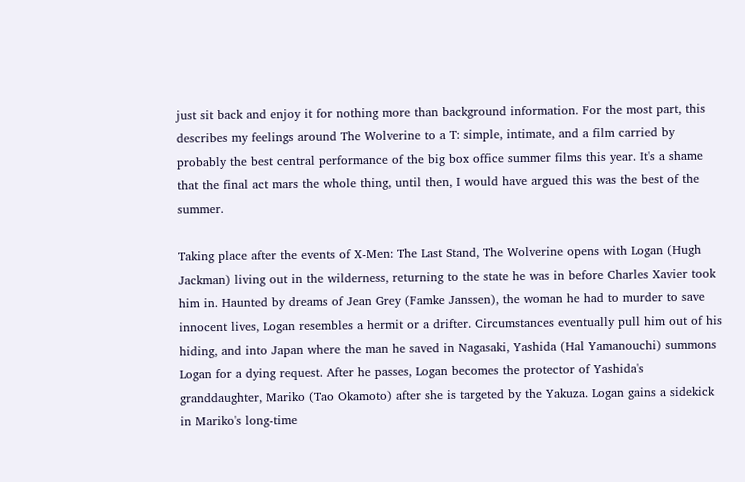just sit back and enjoy it for nothing more than background information. For the most part, this describes my feelings around The Wolverine to a T: simple, intimate, and a film carried by probably the best central performance of the big box office summer films this year. It's a shame that the final act mars the whole thing, until then, I would have argued this was the best of the summer.

Taking place after the events of X-Men: The Last Stand, The Wolverine opens with Logan (Hugh Jackman) living out in the wilderness, returning to the state he was in before Charles Xavier took him in. Haunted by dreams of Jean Grey (Famke Janssen), the woman he had to murder to save innocent lives, Logan resembles a hermit or a drifter. Circumstances eventually pull him out of his hiding, and into Japan where the man he saved in Nagasaki, Yashida (Hal Yamanouchi) summons Logan for a dying request. After he passes, Logan becomes the protector of Yashida's granddaughter, Mariko (Tao Okamoto) after she is targeted by the Yakuza. Logan gains a sidekick in Mariko's long-time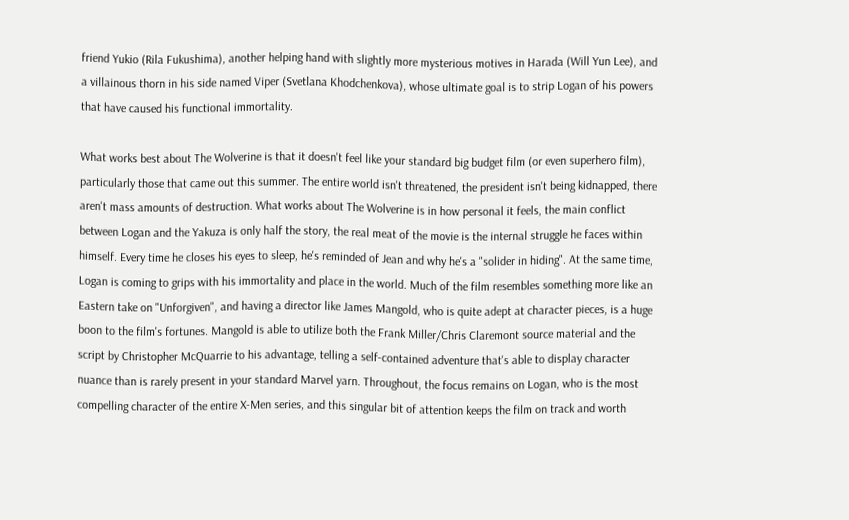friend Yukio (Rila Fukushima), another helping hand with slightly more mysterious motives in Harada (Will Yun Lee), and a villainous thorn in his side named Viper (Svetlana Khodchenkova), whose ultimate goal is to strip Logan of his powers that have caused his functional immortality.

What works best about The Wolverine is that it doesn't feel like your standard big budget film (or even superhero film), particularly those that came out this summer. The entire world isn't threatened, the president isn't being kidnapped, there aren't mass amounts of destruction. What works about The Wolverine is in how personal it feels, the main conflict between Logan and the Yakuza is only half the story, the real meat of the movie is the internal struggle he faces within himself. Every time he closes his eyes to sleep, he's reminded of Jean and why he's a "solider in hiding". At the same time, Logan is coming to grips with his immortality and place in the world. Much of the film resembles something more like an Eastern take on "Unforgiven", and having a director like James Mangold, who is quite adept at character pieces, is a huge boon to the film's fortunes. Mangold is able to utilize both the Frank Miller/Chris Claremont source material and the script by Christopher McQuarrie to his advantage, telling a self-contained adventure that's able to display character nuance than is rarely present in your standard Marvel yarn. Throughout, the focus remains on Logan, who is the most compelling character of the entire X-Men series, and this singular bit of attention keeps the film on track and worth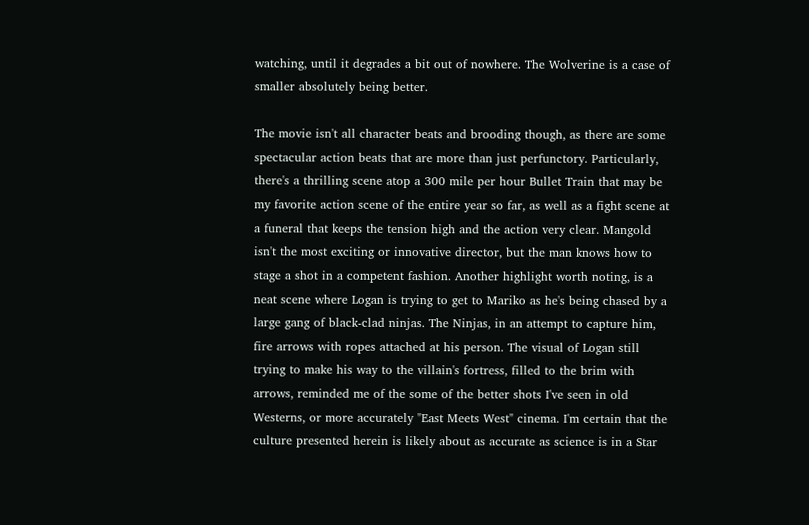watching, until it degrades a bit out of nowhere. The Wolverine is a case of smaller absolutely being better.

The movie isn't all character beats and brooding though, as there are some spectacular action beats that are more than just perfunctory. Particularly, there's a thrilling scene atop a 300 mile per hour Bullet Train that may be my favorite action scene of the entire year so far, as well as a fight scene at a funeral that keeps the tension high and the action very clear. Mangold isn't the most exciting or innovative director, but the man knows how to stage a shot in a competent fashion. Another highlight worth noting, is a neat scene where Logan is trying to get to Mariko as he's being chased by a large gang of black-clad ninjas. The Ninjas, in an attempt to capture him, fire arrows with ropes attached at his person. The visual of Logan still trying to make his way to the villain's fortress, filled to the brim with arrows, reminded me of the some of the better shots I've seen in old Westerns, or more accurately "East Meets West" cinema. I'm certain that the culture presented herein is likely about as accurate as science is in a Star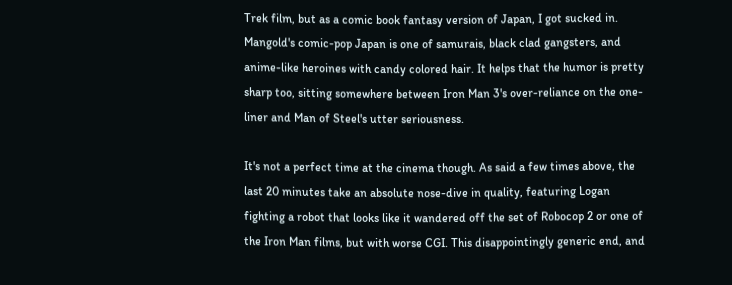Trek film, but as a comic book fantasy version of Japan, I got sucked in. Mangold's comic-pop Japan is one of samurais, black clad gangsters, and anime-like heroines with candy colored hair. It helps that the humor is pretty sharp too, sitting somewhere between Iron Man 3's over-reliance on the one-liner and Man of Steel's utter seriousness.

It's not a perfect time at the cinema though. As said a few times above, the last 20 minutes take an absolute nose-dive in quality, featuring Logan fighting a robot that looks like it wandered off the set of Robocop 2 or one of the Iron Man films, but with worse CGI. This disappointingly generic end, and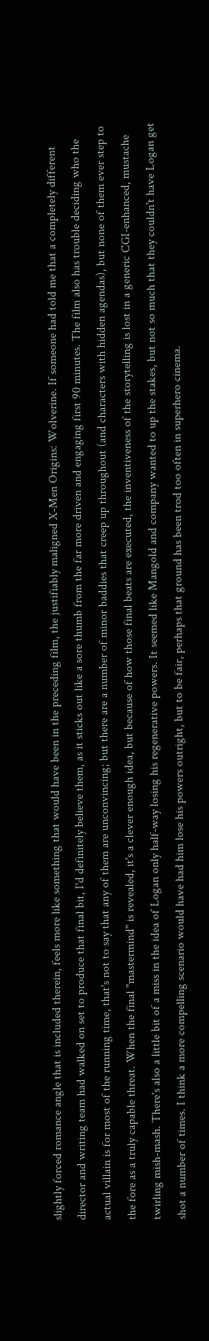slightly forced romance angle that is included therein, feels more like something that would have been in the preceding film, the justifiably maligned X-Men Origins: Wolverine. If someone had told me that a completely different director and writing team had walked on set to produce that final bit, I'd definitely believe them, as it sticks out like a sore thumb from the far more driven and engaging first 90 minutes. The film also has trouble deciding who the actual villain is for most of the running time, that's not to say that any of them are unconvincing; but there are a number of minor baddies that creep up throughout (and characters with hidden agendas), but none of them ever step to the fore as a truly capable threat. When the final "mastermind" is revealed, it's a clever enough idea, but because of how those final beats are executed, the inventiveness of the storytelling is lost in a generic CGI-enhanced, mustache twirling mish-mash. There's also a little bit of a miss in the idea of Logan only half-way losing his regenerative powers. It seemed like Mangold and company wanted to up the stakes, but not so much that they couldn't have Logan get shot a number of times. I think a more compelling scenario would have had him lose his powers outright, but to be fair, perhaps that ground has been trod too often in superhero cinema.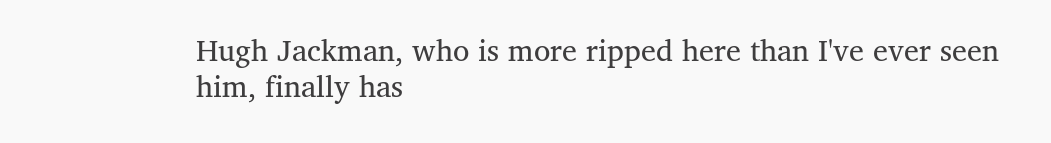Hugh Jackman, who is more ripped here than I've ever seen him, finally has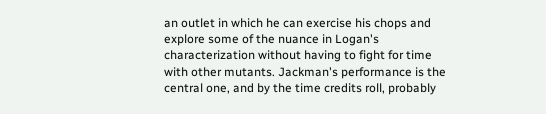an outlet in which he can exercise his chops and explore some of the nuance in Logan's characterization without having to fight for time with other mutants. Jackman's performance is the central one, and by the time credits roll, probably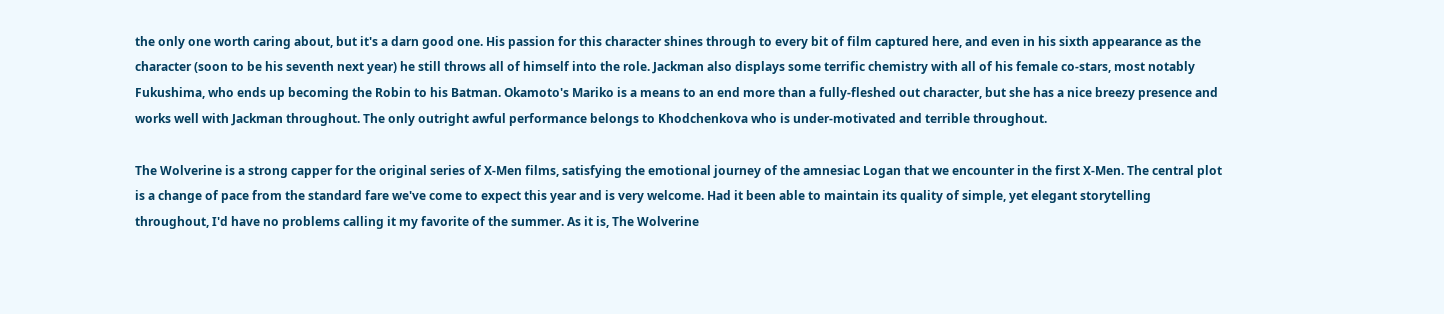the only one worth caring about, but it's a darn good one. His passion for this character shines through to every bit of film captured here, and even in his sixth appearance as the character (soon to be his seventh next year) he still throws all of himself into the role. Jackman also displays some terrific chemistry with all of his female co-stars, most notably Fukushima, who ends up becoming the Robin to his Batman. Okamoto's Mariko is a means to an end more than a fully-fleshed out character, but she has a nice breezy presence and works well with Jackman throughout. The only outright awful performance belongs to Khodchenkova who is under-motivated and terrible throughout.

The Wolverine is a strong capper for the original series of X-Men films, satisfying the emotional journey of the amnesiac Logan that we encounter in the first X-Men. The central plot is a change of pace from the standard fare we've come to expect this year and is very welcome. Had it been able to maintain its quality of simple, yet elegant storytelling throughout, I'd have no problems calling it my favorite of the summer. As it is, The Wolverine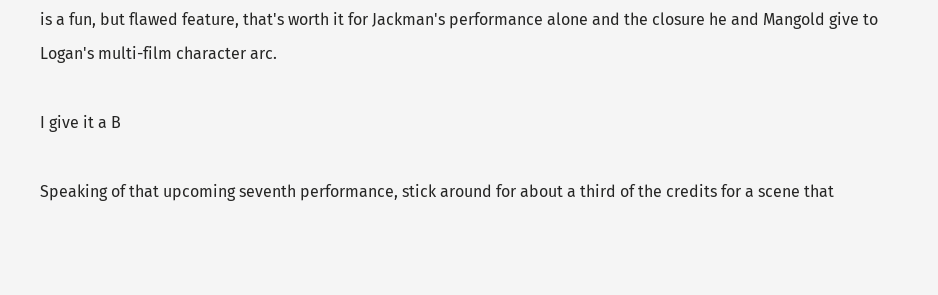is a fun, but flawed feature, that's worth it for Jackman's performance alone and the closure he and Mangold give to Logan's multi-film character arc.

I give it a B

Speaking of that upcoming seventh performance, stick around for about a third of the credits for a scene that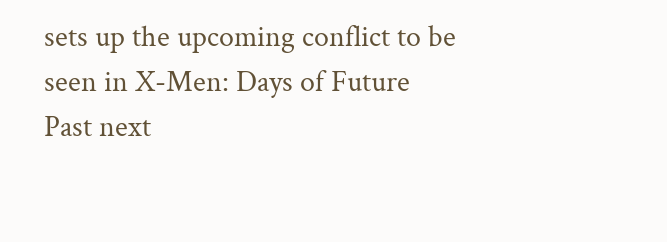sets up the upcoming conflict to be seen in X-Men: Days of Future Past next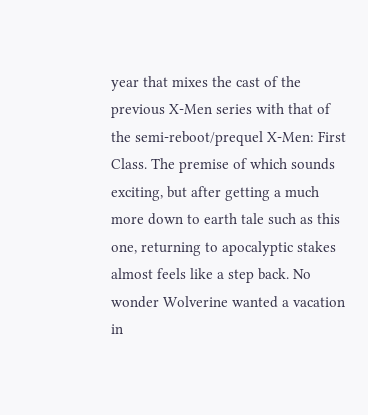year that mixes the cast of the previous X-Men series with that of the semi-reboot/prequel X-Men: First Class. The premise of which sounds exciting, but after getting a much more down to earth tale such as this one, returning to apocalyptic stakes almost feels like a step back. No wonder Wolverine wanted a vacation in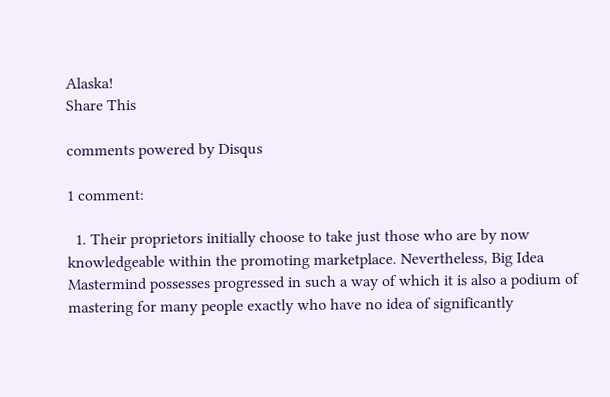Alaska!
Share This

comments powered by Disqus

1 comment:

  1. Their proprietors initially choose to take just those who are by now knowledgeable within the promoting marketplace. Nevertheless, Big Idea Mastermind possesses progressed in such a way of which it is also a podium of mastering for many people exactly who have no idea of significantly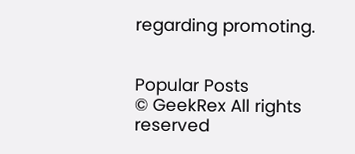regarding promoting.


Popular Posts
© GeekRex All rights reserved